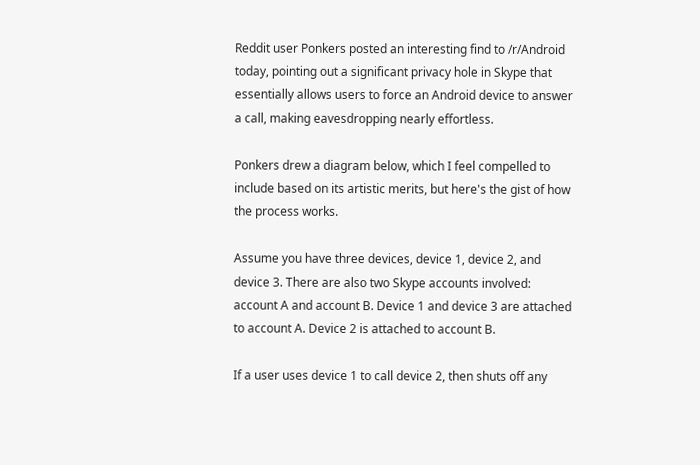Reddit user Ponkers posted an interesting find to /r/Android today, pointing out a significant privacy hole in Skype that essentially allows users to force an Android device to answer a call, making eavesdropping nearly effortless.

Ponkers drew a diagram below, which I feel compelled to include based on its artistic merits, but here's the gist of how the process works.

Assume you have three devices, device 1, device 2, and device 3. There are also two Skype accounts involved: account A and account B. Device 1 and device 3 are attached to account A. Device 2 is attached to account B.

If a user uses device 1 to call device 2, then shuts off any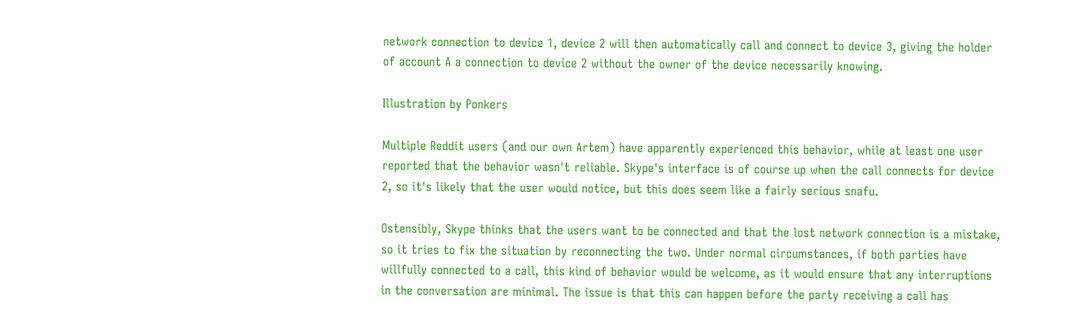network connection to device 1, device 2 will then automatically call and connect to device 3, giving the holder of account A a connection to device 2 without the owner of the device necessarily knowing.

Illustration by Ponkers

Multiple Reddit users (and our own Artem) have apparently experienced this behavior, while at least one user reported that the behavior wasn't reliable. Skype's interface is of course up when the call connects for device 2, so it's likely that the user would notice, but this does seem like a fairly serious snafu.

Ostensibly, Skype thinks that the users want to be connected and that the lost network connection is a mistake, so it tries to fix the situation by reconnecting the two. Under normal circumstances, if both parties have willfully connected to a call, this kind of behavior would be welcome, as it would ensure that any interruptions in the conversation are minimal. The issue is that this can happen before the party receiving a call has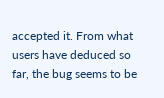accepted it. From what users have deduced so far, the bug seems to be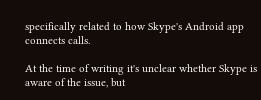specifically related to how Skype's Android app connects calls.

At the time of writing it's unclear whether Skype is aware of the issue, but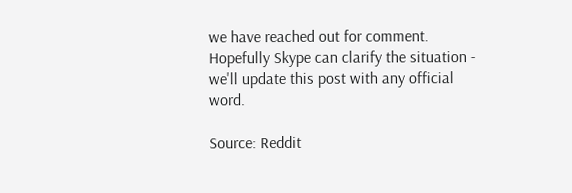we have reached out for comment. Hopefully Skype can clarify the situation - we'll update this post with any official word.

Source: Reddit